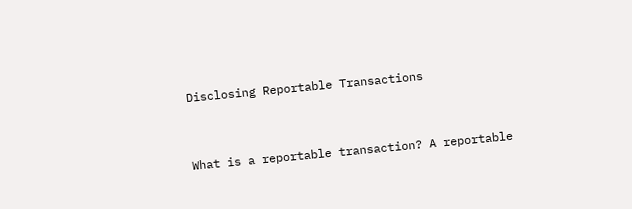Disclosing Reportable Transactions


What is a reportable transaction? A reportable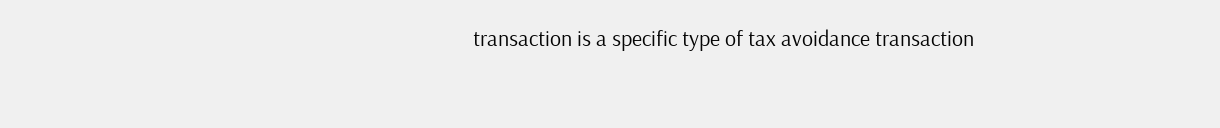transaction is a specific type of tax avoidance transaction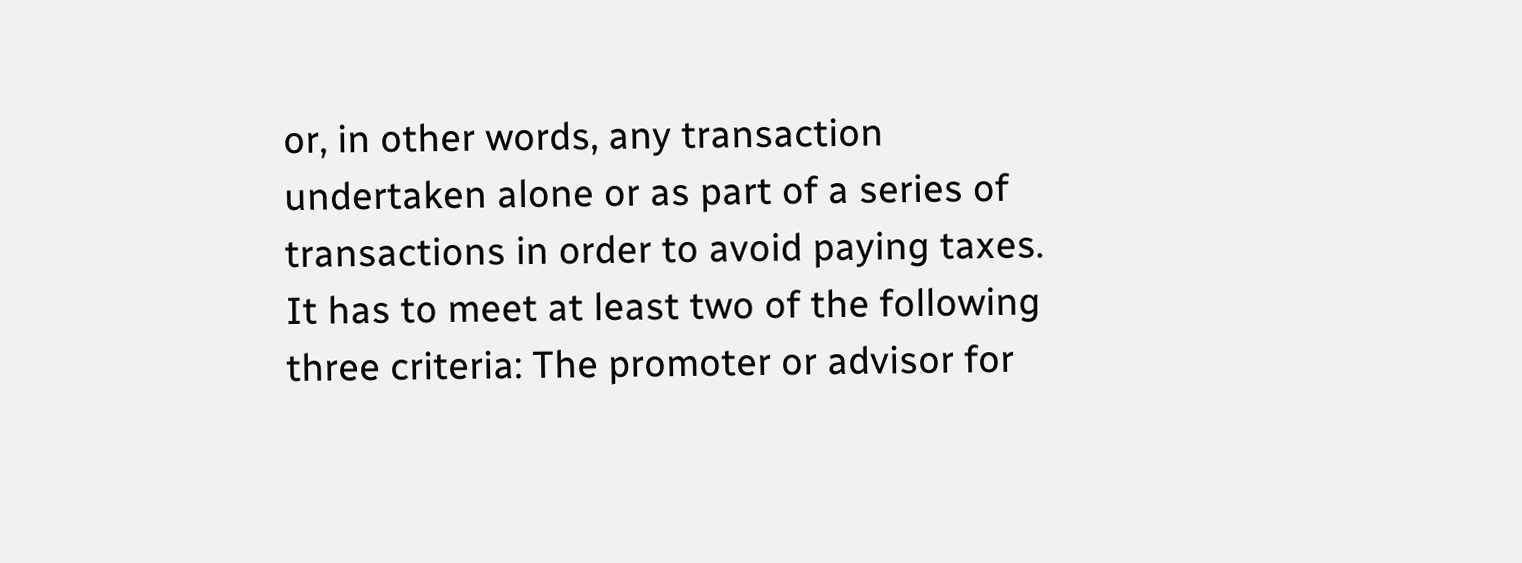or, in other words, any transaction undertaken alone or as part of a series of transactions in order to avoid paying taxes. It has to meet at least two of the following three criteria: The promoter or advisor for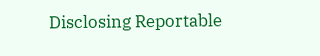Disclosing Reportable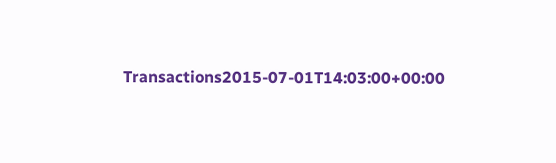Transactions2015-07-01T14:03:00+00:00